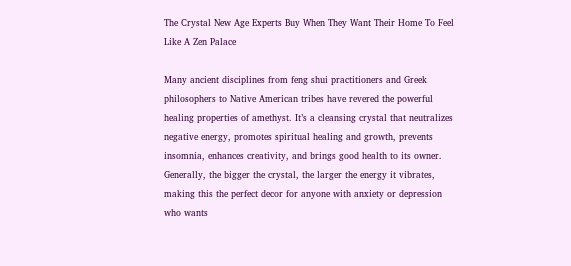The Crystal New Age Experts Buy When They Want Their Home To Feel Like A Zen Palace

Many ancient disciplines from feng shui practitioners and Greek philosophers to Native American tribes have revered the powerful healing properties of amethyst. It’s a cleansing crystal that neutralizes negative energy, promotes spiritual healing and growth, prevents insomnia, enhances creativity, and brings good health to its owner. Generally, the bigger the crystal, the larger the energy it vibrates, making this the perfect decor for anyone with anxiety or depression who wants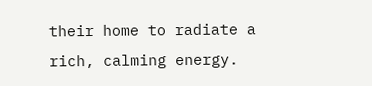their home to radiate a rich, calming energy.